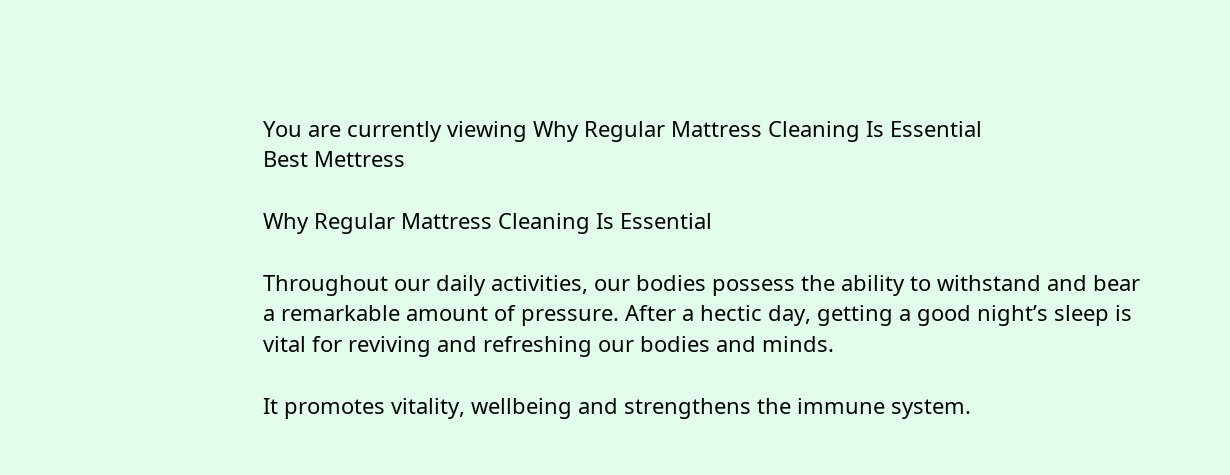You are currently viewing Why Regular Mattress Cleaning Is Essential
Best Mettress

Why Regular Mattress Cleaning Is Essential

Throughout our daily activities, our bodies possess the ability to withstand and bear a remarkable amount of pressure. After a hectic day, getting a good night’s sleep is vital for reviving and refreshing our bodies and minds.

It promotes vitality, wellbeing and strengthens the immune system.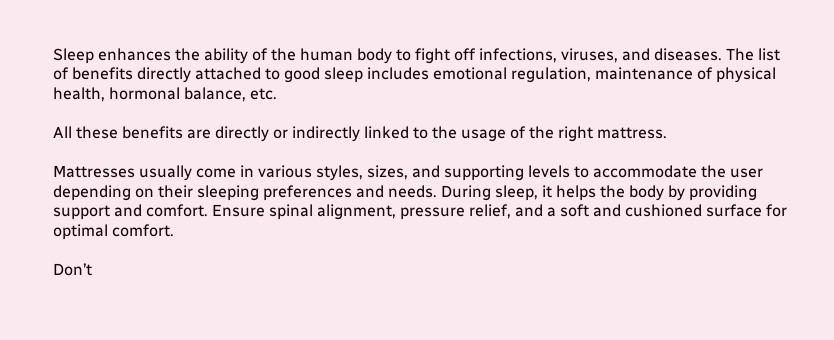Sleep enhances the ability of the human body to fight off infections, viruses, and diseases. The list of benefits directly attached to good sleep includes emotional regulation, maintenance of physical health, hormonal balance, etc.

All these benefits are directly or indirectly linked to the usage of the right mattress.

Mattresses usually come in various styles, sizes, and supporting levels to accommodate the user depending on their sleeping preferences and needs. During sleep, it helps the body by providing support and comfort. Ensure spinal alignment, pressure relief, and a soft and cushioned surface for optimal comfort.

Don’t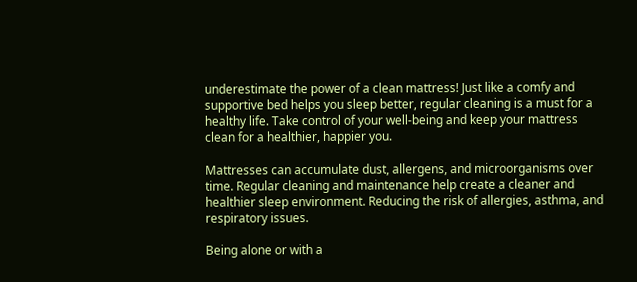underestimate the power of a clean mattress! Just like a comfy and supportive bed helps you sleep better, regular cleaning is a must for a healthy life. Take control of your well-being and keep your mattress clean for a healthier, happier you.

Mattresses can accumulate dust, allergens, and microorganisms over time. Regular cleaning and maintenance help create a cleaner and healthier sleep environment. Reducing the risk of allergies, asthma, and respiratory issues.

Being alone or with a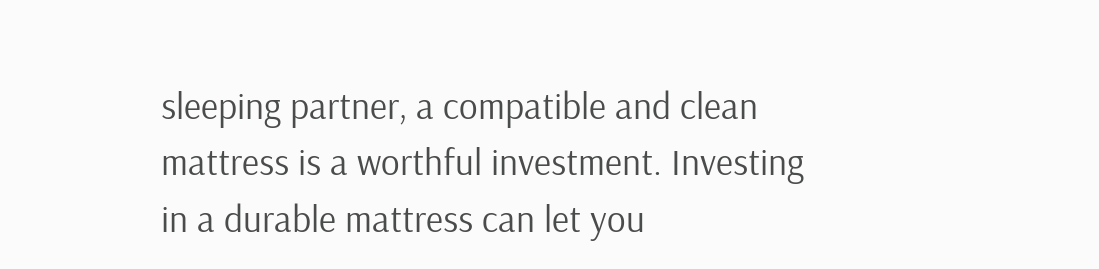sleeping partner, a compatible and clean mattress is a worthful investment. Investing in a durable mattress can let you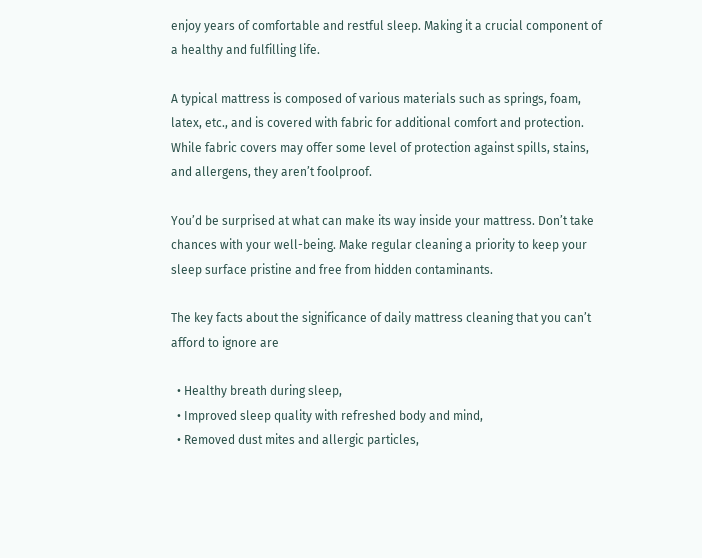enjoy years of comfortable and restful sleep. Making it a crucial component of a healthy and fulfilling life.

A typical mattress is composed of various materials such as springs, foam, latex, etc., and is covered with fabric for additional comfort and protection. While fabric covers may offer some level of protection against spills, stains, and allergens, they aren’t foolproof.

You’d be surprised at what can make its way inside your mattress. Don’t take chances with your well-being. Make regular cleaning a priority to keep your sleep surface pristine and free from hidden contaminants.

The key facts about the significance of daily mattress cleaning that you can’t afford to ignore are

  • Healthy breath during sleep,
  • Improved sleep quality with refreshed body and mind,
  • Removed dust mites and allergic particles,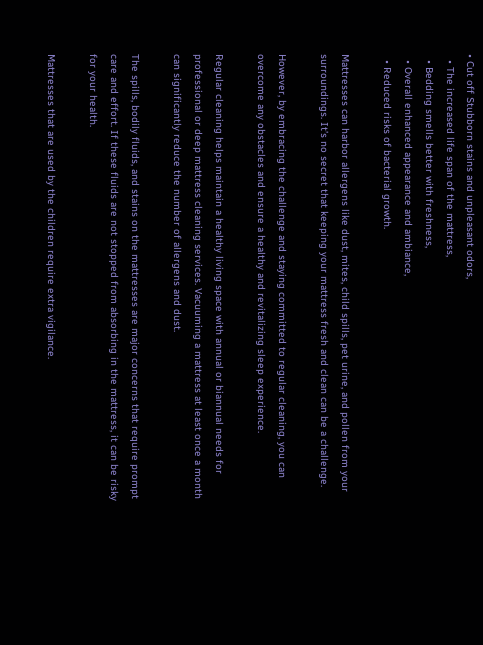• Cut off Stubborn stains and unpleasant odors,
  • The increased life span of the mattress,
  • Bedding smells better with freshness,
  • Overall enhanced appearance and ambiance,
  • Reduced risks of bacterial growth.

Mattresses can harbor allergens like dust, mites, child spills, pet urine, and pollen from your surroundings. It’s no secret that keeping your mattress fresh and clean can be a challenge.

However, by embracing the challenge and staying committed to regular cleaning, you can overcome any obstacles and ensure a healthy and revitalizing sleep experience.

Regular cleaning helps maintain a healthy living space with annual or biannual needs for professional or deep mattress cleaning services. Vacuuming a mattress at least once a month can significantly reduce the number of allergens and dust.

The spills, bodily fluids, and stains on the mattresses are major concerns that require prompt care and effort. If these fluids are not stopped from absorbing in the mattress, it can be risky for your health.

Mattresses that are used by the children require extra vigilance.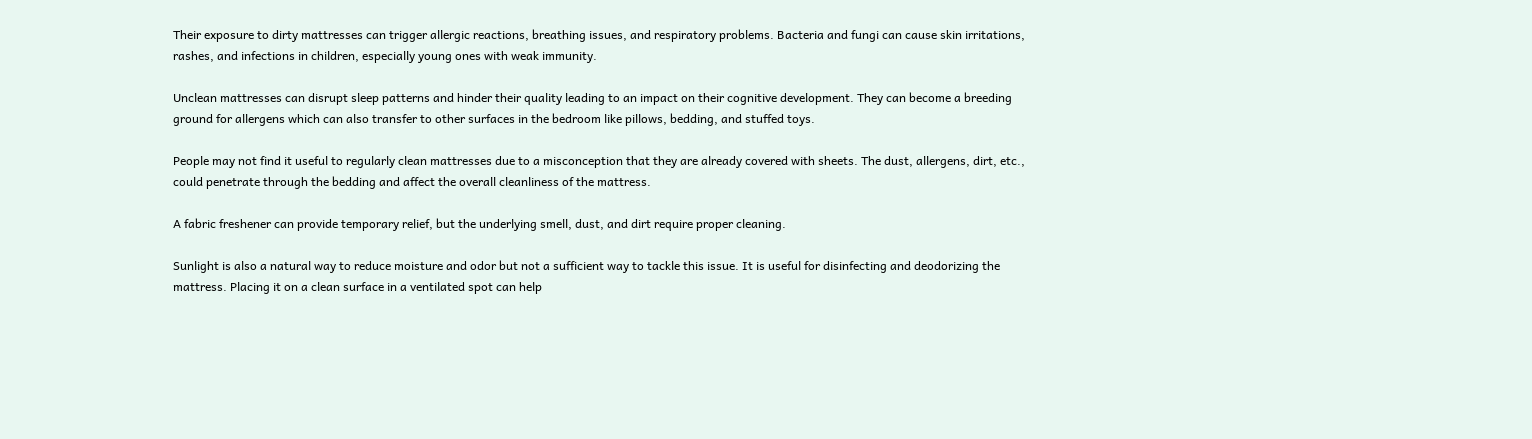Their exposure to dirty mattresses can trigger allergic reactions, breathing issues, and respiratory problems. Bacteria and fungi can cause skin irritations, rashes, and infections in children, especially young ones with weak immunity.

Unclean mattresses can disrupt sleep patterns and hinder their quality leading to an impact on their cognitive development. They can become a breeding ground for allergens which can also transfer to other surfaces in the bedroom like pillows, bedding, and stuffed toys.

People may not find it useful to regularly clean mattresses due to a misconception that they are already covered with sheets. The dust, allergens, dirt, etc., could penetrate through the bedding and affect the overall cleanliness of the mattress.

A fabric freshener can provide temporary relief, but the underlying smell, dust, and dirt require proper cleaning.

Sunlight is also a natural way to reduce moisture and odor but not a sufficient way to tackle this issue. It is useful for disinfecting and deodorizing the mattress. Placing it on a clean surface in a ventilated spot can help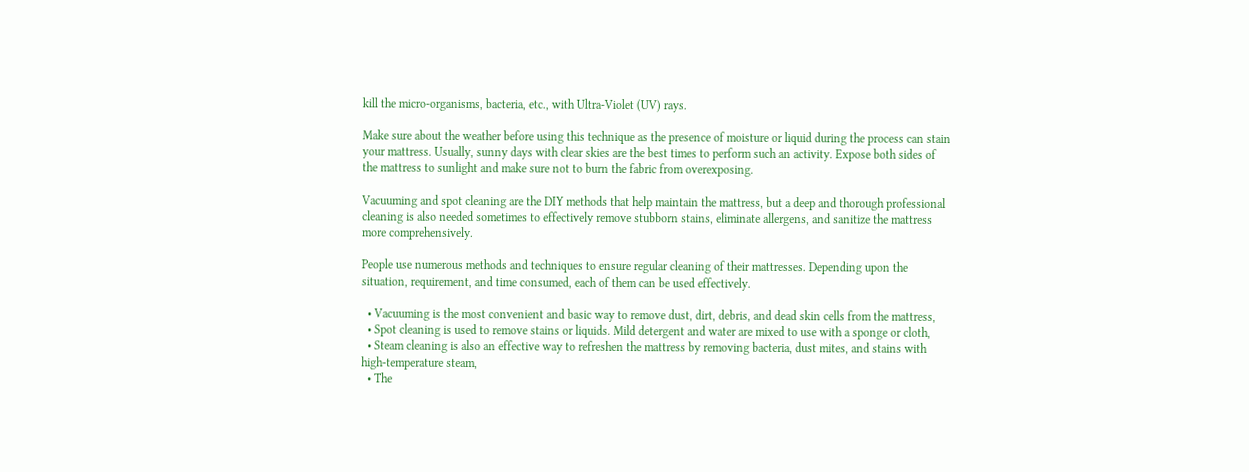kill the micro-organisms, bacteria, etc., with Ultra-Violet (UV) rays.

Make sure about the weather before using this technique as the presence of moisture or liquid during the process can stain your mattress. Usually, sunny days with clear skies are the best times to perform such an activity. Expose both sides of the mattress to sunlight and make sure not to burn the fabric from overexposing.

Vacuuming and spot cleaning are the DIY methods that help maintain the mattress, but a deep and thorough professional cleaning is also needed sometimes to effectively remove stubborn stains, eliminate allergens, and sanitize the mattress more comprehensively.

People use numerous methods and techniques to ensure regular cleaning of their mattresses. Depending upon the situation, requirement, and time consumed, each of them can be used effectively.

  • Vacuuming is the most convenient and basic way to remove dust, dirt, debris, and dead skin cells from the mattress,
  • Spot cleaning is used to remove stains or liquids. Mild detergent and water are mixed to use with a sponge or cloth,
  • Steam cleaning is also an effective way to refreshen the mattress by removing bacteria, dust mites, and stains with high-temperature steam,
  • The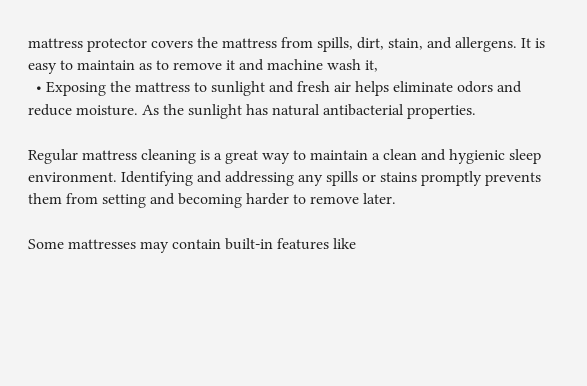mattress protector covers the mattress from spills, dirt, stain, and allergens. It is easy to maintain as to remove it and machine wash it,
  • Exposing the mattress to sunlight and fresh air helps eliminate odors and reduce moisture. As the sunlight has natural antibacterial properties.

Regular mattress cleaning is a great way to maintain a clean and hygienic sleep environment. Identifying and addressing any spills or stains promptly prevents them from setting and becoming harder to remove later.

Some mattresses may contain built-in features like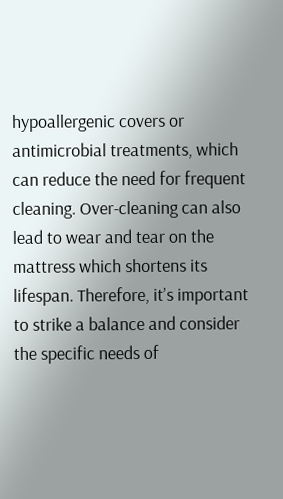hypoallergenic covers or antimicrobial treatments, which can reduce the need for frequent cleaning. Over-cleaning can also lead to wear and tear on the mattress which shortens its lifespan. Therefore, it’s important to strike a balance and consider the specific needs of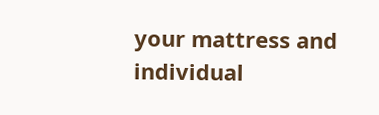your mattress and individual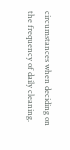circumstances when deciding on the frequency of daily cleaning.